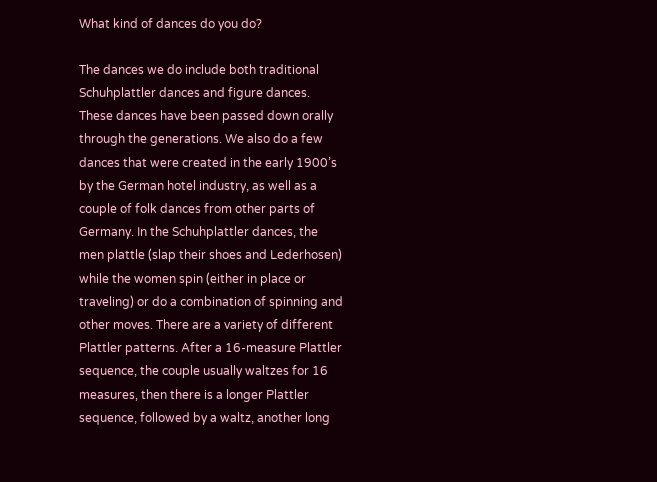What kind of dances do you do?

The dances we do include both traditional Schuhplattler dances and figure dances. These dances have been passed down orally through the generations. We also do a few dances that were created in the early 1900’s by the German hotel industry, as well as a couple of folk dances from other parts of Germany. In the Schuhplattler dances, the men plattle (slap their shoes and Lederhosen) while the women spin (either in place or traveling) or do a combination of spinning and other moves. There are a variety of different Plattler patterns. After a 16-measure Plattler sequence, the couple usually waltzes for 16 measures, then there is a longer Plattler sequence, followed by a waltz, another long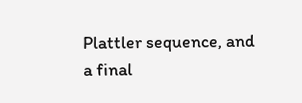Plattler sequence, and a final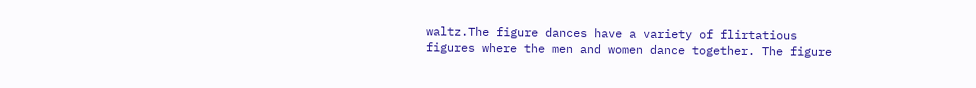waltz.The figure dances have a variety of flirtatious figures where the men and women dance together. The figure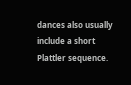dances also usually include a short Plattler sequence.